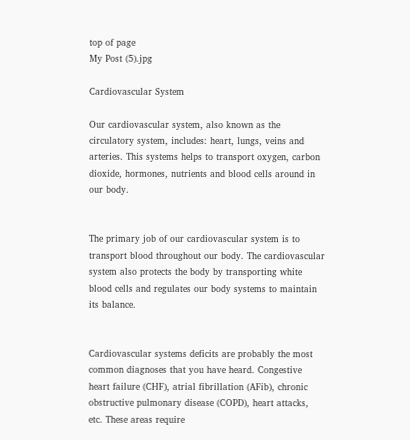top of page
My Post (5).jpg

Cardiovascular System

Our cardiovascular system, also known as the circulatory system, includes: heart, lungs, veins and arteries. This systems helps to transport oxygen, carbon dioxide, hormones, nutrients and blood cells around in our body.


The primary job of our cardiovascular system is to transport blood throughout our body. The cardiovascular system also protects the body by transporting white blood cells and regulates our body systems to maintain its balance.


Cardiovascular systems deficits are probably the most common diagnoses that you have heard. Congestive heart failure (CHF), atrial fibrillation (AFib), chronic obstructive pulmonary disease (COPD), heart attacks, etc. These areas require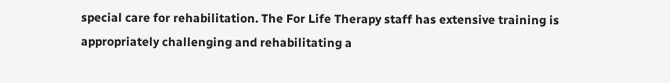special care for rehabilitation. The For Life Therapy staff has extensive training is appropriately challenging and rehabilitating a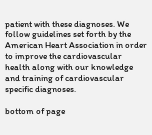patient with these diagnoses. We follow guidelines set forth by the American Heart Association in order to improve the cardiovascular health along with our knowledge and training of cardiovascular specific diagnoses.

bottom of page